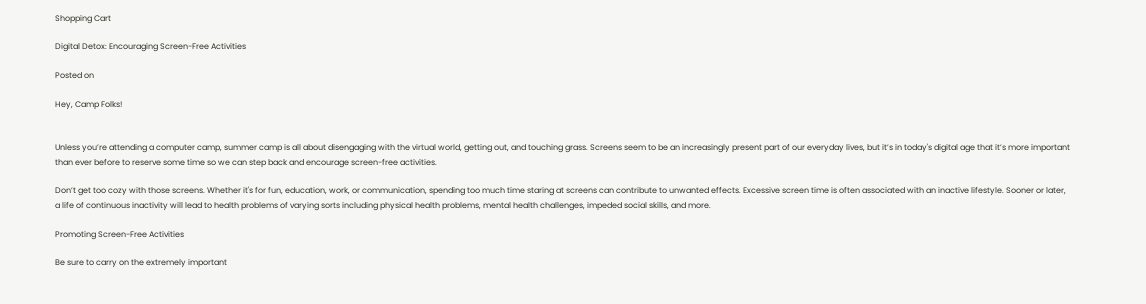Shopping Cart

Digital Detox: Encouraging Screen-Free Activities

Posted on

Hey, Camp Folks!


Unless you’re attending a computer camp, summer camp is all about disengaging with the virtual world, getting out, and touching grass. Screens seem to be an increasingly present part of our everyday lives, but it’s in today's digital age that it’s more important than ever before to reserve some time so we can step back and encourage screen-free activities.

Don’t get too cozy with those screens. Whether it's for fun, education, work, or communication, spending too much time staring at screens can contribute to unwanted effects. Excessive screen time is often associated with an inactive lifestyle. Sooner or later, a life of continuous inactivity will lead to health problems of varying sorts including physical health problems, mental health challenges, impeded social skills, and more.

Promoting Screen-Free Activities

Be sure to carry on the extremely important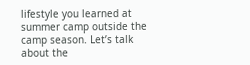lifestyle you learned at summer camp outside the camp season. Let’s talk about the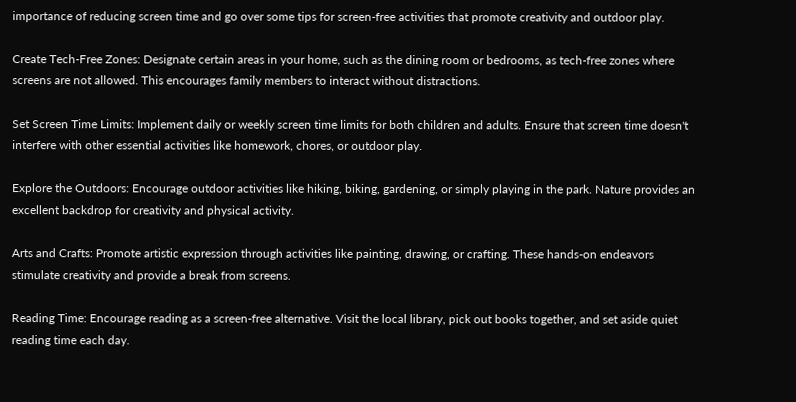importance of reducing screen time and go over some tips for screen-free activities that promote creativity and outdoor play.

Create Tech-Free Zones: Designate certain areas in your home, such as the dining room or bedrooms, as tech-free zones where screens are not allowed. This encourages family members to interact without distractions.

Set Screen Time Limits: Implement daily or weekly screen time limits for both children and adults. Ensure that screen time doesn't interfere with other essential activities like homework, chores, or outdoor play.

Explore the Outdoors: Encourage outdoor activities like hiking, biking, gardening, or simply playing in the park. Nature provides an excellent backdrop for creativity and physical activity.

Arts and Crafts: Promote artistic expression through activities like painting, drawing, or crafting. These hands-on endeavors stimulate creativity and provide a break from screens.

Reading Time: Encourage reading as a screen-free alternative. Visit the local library, pick out books together, and set aside quiet reading time each day.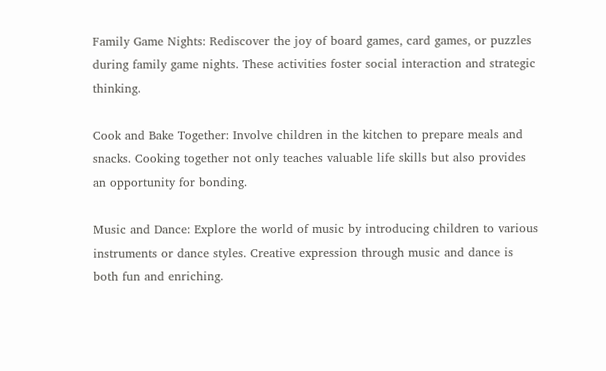Family Game Nights: Rediscover the joy of board games, card games, or puzzles during family game nights. These activities foster social interaction and strategic thinking.

Cook and Bake Together: Involve children in the kitchen to prepare meals and snacks. Cooking together not only teaches valuable life skills but also provides an opportunity for bonding.

Music and Dance: Explore the world of music by introducing children to various instruments or dance styles. Creative expression through music and dance is both fun and enriching.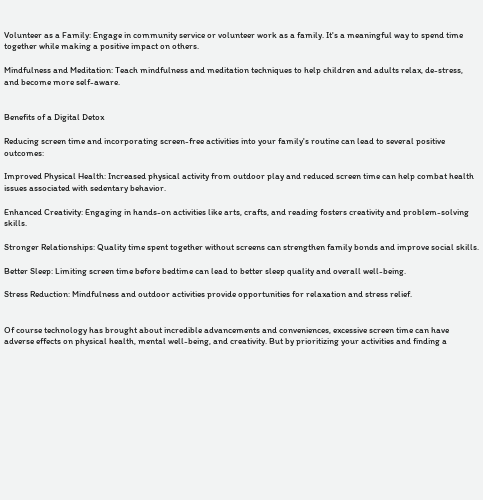Volunteer as a Family: Engage in community service or volunteer work as a family. It's a meaningful way to spend time together while making a positive impact on others.

Mindfulness and Meditation: Teach mindfulness and meditation techniques to help children and adults relax, de-stress, and become more self-aware.


Benefits of a Digital Detox

Reducing screen time and incorporating screen-free activities into your family's routine can lead to several positive outcomes:

Improved Physical Health: Increased physical activity from outdoor play and reduced screen time can help combat health issues associated with sedentary behavior.

Enhanced Creativity: Engaging in hands-on activities like arts, crafts, and reading fosters creativity and problem-solving skills.

Stronger Relationships: Quality time spent together without screens can strengthen family bonds and improve social skills.

Better Sleep: Limiting screen time before bedtime can lead to better sleep quality and overall well-being.

Stress Reduction: Mindfulness and outdoor activities provide opportunities for relaxation and stress relief.


Of course technology has brought about incredible advancements and conveniences, excessive screen time can have adverse effects on physical health, mental well-being, and creativity. But by prioritizing your activities and finding a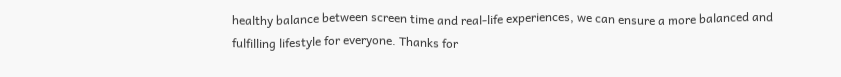healthy balance between screen time and real-life experiences, we can ensure a more balanced and fulfilling lifestyle for everyone. Thanks for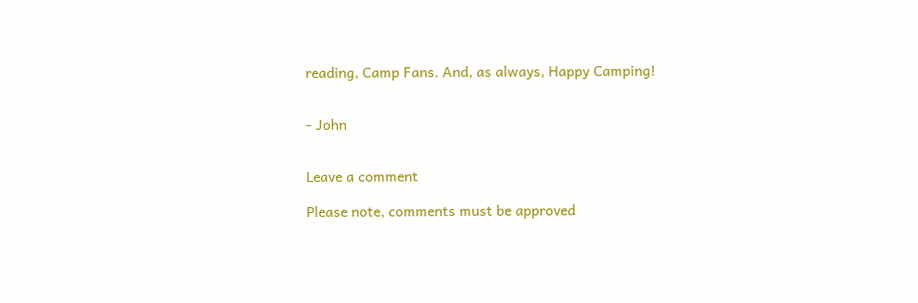reading, Camp Fans. And, as always, Happy Camping!


- John


Leave a comment

Please note, comments must be approved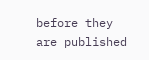before they are published